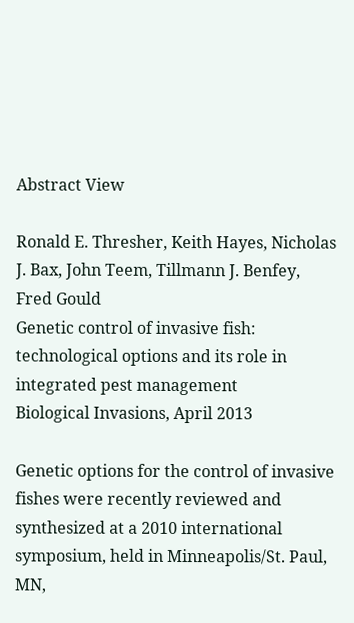Abstract View

Ronald E. Thresher, Keith Hayes, Nicholas J. Bax, John Teem, Tillmann J. Benfey, Fred Gould
Genetic control of invasive fish: technological options and its role in integrated pest management
Biological Invasions, April 2013

Genetic options for the control of invasive fishes were recently reviewed and synthesized at a 2010 international symposium, held in Minneapolis/St. Paul, MN,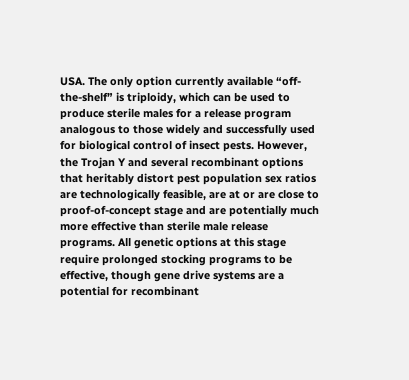USA. The only option currently available “off-the-shelf” is triploidy, which can be used to produce sterile males for a release program analogous to those widely and successfully used for biological control of insect pests. However, the Trojan Y and several recombinant options that heritably distort pest population sex ratios are technologically feasible, are at or are close to proof-of-concept stage and are potentially much more effective than sterile male release programs. All genetic options at this stage require prolonged stocking programs to be effective, though gene drive systems are a potential for recombinant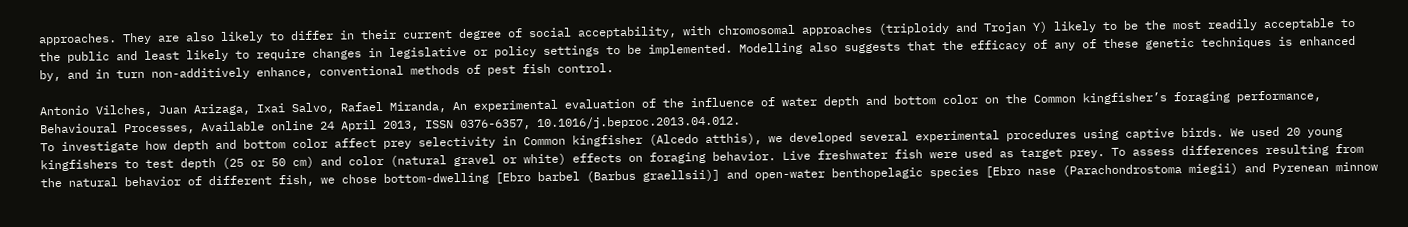approaches. They are also likely to differ in their current degree of social acceptability, with chromosomal approaches (triploidy and Trojan Y) likely to be the most readily acceptable to the public and least likely to require changes in legislative or policy settings to be implemented. Modelling also suggests that the efficacy of any of these genetic techniques is enhanced by, and in turn non-additively enhance, conventional methods of pest fish control.

Antonio Vilches, Juan Arizaga, Ixai Salvo, Rafael Miranda, An experimental evaluation of the influence of water depth and bottom color on the Common kingfisher’s foraging performance, Behavioural Processes, Available online 24 April 2013, ISSN 0376-6357, 10.1016/j.beproc.2013.04.012.
To investigate how depth and bottom color affect prey selectivity in Common kingfisher (Alcedo atthis), we developed several experimental procedures using captive birds. We used 20 young kingfishers to test depth (25 or 50 cm) and color (natural gravel or white) effects on foraging behavior. Live freshwater fish were used as target prey. To assess differences resulting from the natural behavior of different fish, we chose bottom-dwelling [Ebro barbel (Barbus graellsii)] and open-water benthopelagic species [Ebro nase (Parachondrostoma miegii) and Pyrenean minnow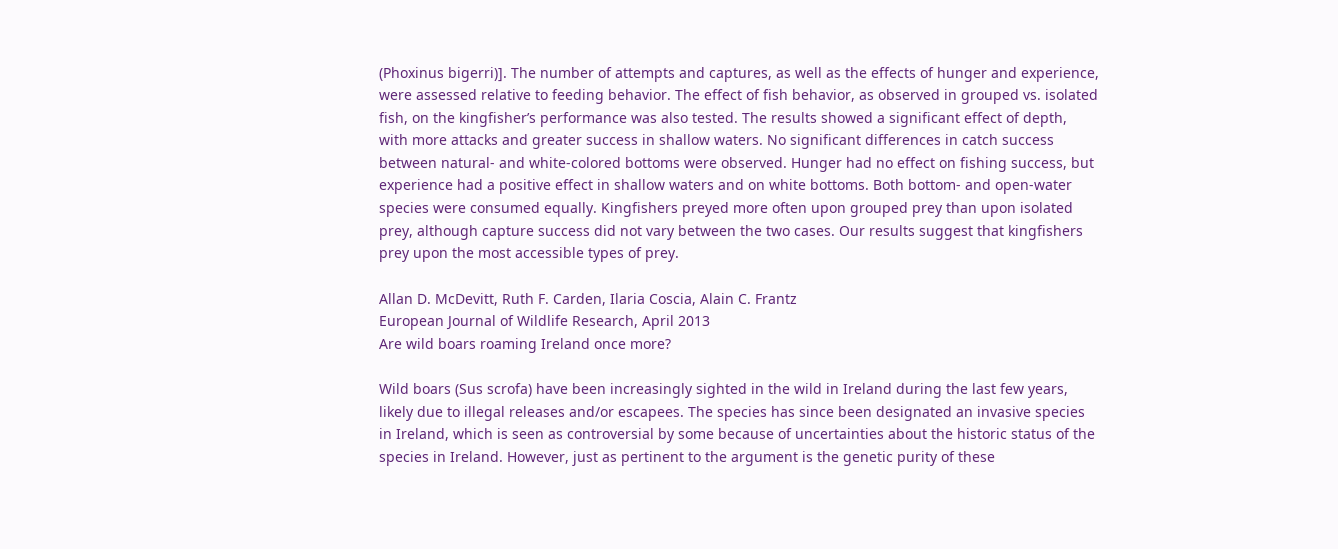(Phoxinus bigerri)]. The number of attempts and captures, as well as the effects of hunger and experience, were assessed relative to feeding behavior. The effect of fish behavior, as observed in grouped vs. isolated fish, on the kingfisher’s performance was also tested. The results showed a significant effect of depth, with more attacks and greater success in shallow waters. No significant differences in catch success between natural- and white-colored bottoms were observed. Hunger had no effect on fishing success, but experience had a positive effect in shallow waters and on white bottoms. Both bottom- and open-water species were consumed equally. Kingfishers preyed more often upon grouped prey than upon isolated prey, although capture success did not vary between the two cases. Our results suggest that kingfishers prey upon the most accessible types of prey.

Allan D. McDevitt, Ruth F. Carden, Ilaria Coscia, Alain C. Frantz
European Journal of Wildlife Research, April 2013
Are wild boars roaming Ireland once more?

Wild boars (Sus scrofa) have been increasingly sighted in the wild in Ireland during the last few years, likely due to illegal releases and/or escapees. The species has since been designated an invasive species in Ireland, which is seen as controversial by some because of uncertainties about the historic status of the species in Ireland. However, just as pertinent to the argument is the genetic purity of these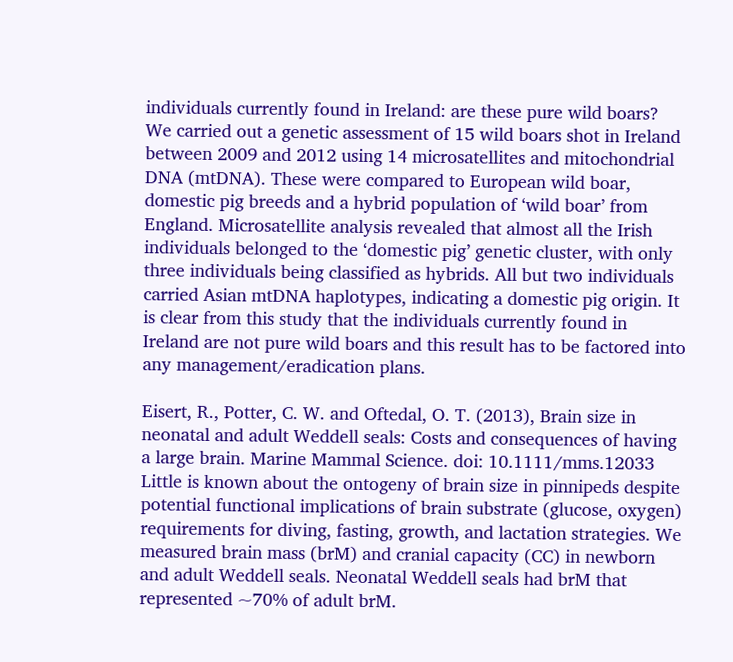individuals currently found in Ireland: are these pure wild boars? We carried out a genetic assessment of 15 wild boars shot in Ireland between 2009 and 2012 using 14 microsatellites and mitochondrial DNA (mtDNA). These were compared to European wild boar, domestic pig breeds and a hybrid population of ‘wild boar’ from England. Microsatellite analysis revealed that almost all the Irish individuals belonged to the ‘domestic pig’ genetic cluster, with only three individuals being classified as hybrids. All but two individuals carried Asian mtDNA haplotypes, indicating a domestic pig origin. It is clear from this study that the individuals currently found in Ireland are not pure wild boars and this result has to be factored into any management/eradication plans.

Eisert, R., Potter, C. W. and Oftedal, O. T. (2013), Brain size in neonatal and adult Weddell seals: Costs and consequences of having a large brain. Marine Mammal Science. doi: 10.1111/mms.12033
Little is known about the ontogeny of brain size in pinnipeds despite potential functional implications of brain substrate (glucose, oxygen) requirements for diving, fasting, growth, and lactation strategies. We measured brain mass (brM) and cranial capacity (CC) in newborn and adult Weddell seals. Neonatal Weddell seals had brM that represented ~70% of adult brM.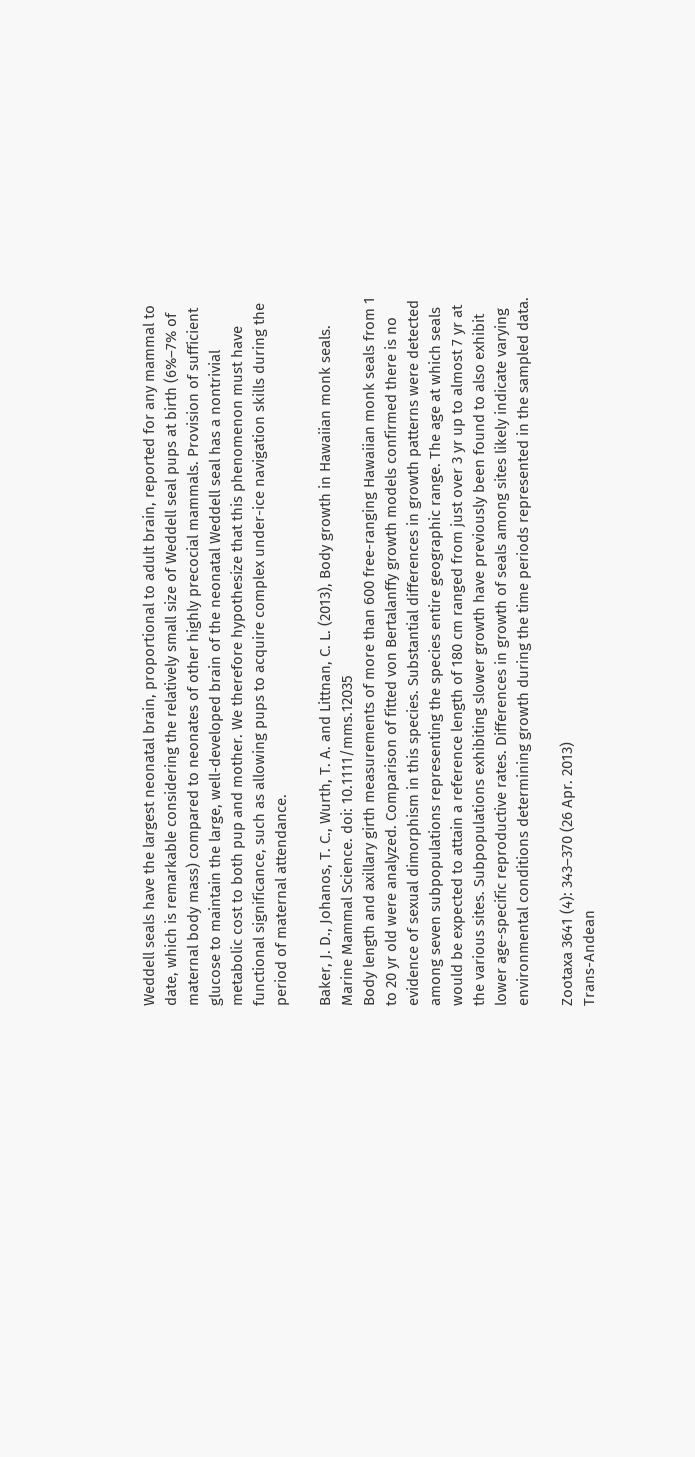Weddell seals have the largest neonatal brain, proportional to adult brain, reported for any mammal to date, which is remarkable considering the relatively small size of Weddell seal pups at birth (6%–7% of maternal body mass) compared to neonates of other highly precocial mammals. Provision of sufficient glucose to maintain the large, well-developed brain of the neonatal Weddell seal has a nontrivial metabolic cost to both pup and mother. We therefore hypothesize that this phenomenon must have functional significance, such as allowing pups to acquire complex under-ice navigation skills during the period of maternal attendance.

Baker, J. D., Johanos, T. C., Wurth, T. A. and Littnan, C. L. (2013), Body growth in Hawaiian monk seals. Marine Mammal Science. doi: 10.1111/mms.12035
Body length and axillary girth measurements of more than 600 free-ranging Hawaiian monk seals from 1 to 20 yr old were analyzed. Comparison of fitted von Bertalanffy growth models confirmed there is no evidence of sexual dimorphism in this species. Substantial differences in growth patterns were detected among seven subpopulations representing the species entire geographic range. The age at which seals would be expected to attain a reference length of 180 cm ranged from just over 3 yr up to almost 7 yr at the various sites. Subpopulations exhibiting slower growth have previously been found to also exhibit lower age-specific reproductive rates. Differences in growth of seals among sites likely indicate varying environmental conditions determining growth during the time periods represented in the sampled data.

Zootaxa 3641 (4): 343–370 (26 Apr. 2013)
Trans-Andean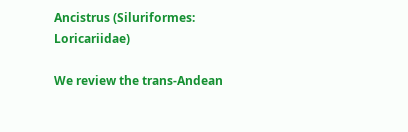Ancistrus (Siluriformes: Loricariidae)

We review the trans-Andean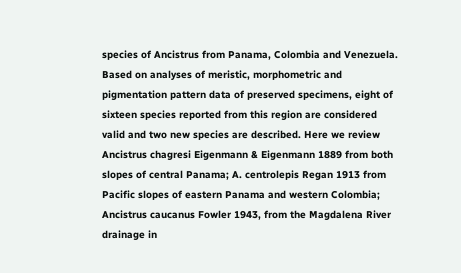species of Ancistrus from Panama, Colombia and Venezuela. Based on analyses of meristic, morphometric and pigmentation pattern data of preserved specimens, eight of sixteen species reported from this region are considered valid and two new species are described. Here we review Ancistrus chagresi Eigenmann & Eigenmann 1889 from both slopes of central Panama; A. centrolepis Regan 1913 from Pacific slopes of eastern Panama and western Colombia; Ancistrus caucanus Fowler 1943, from the Magdalena River drainage in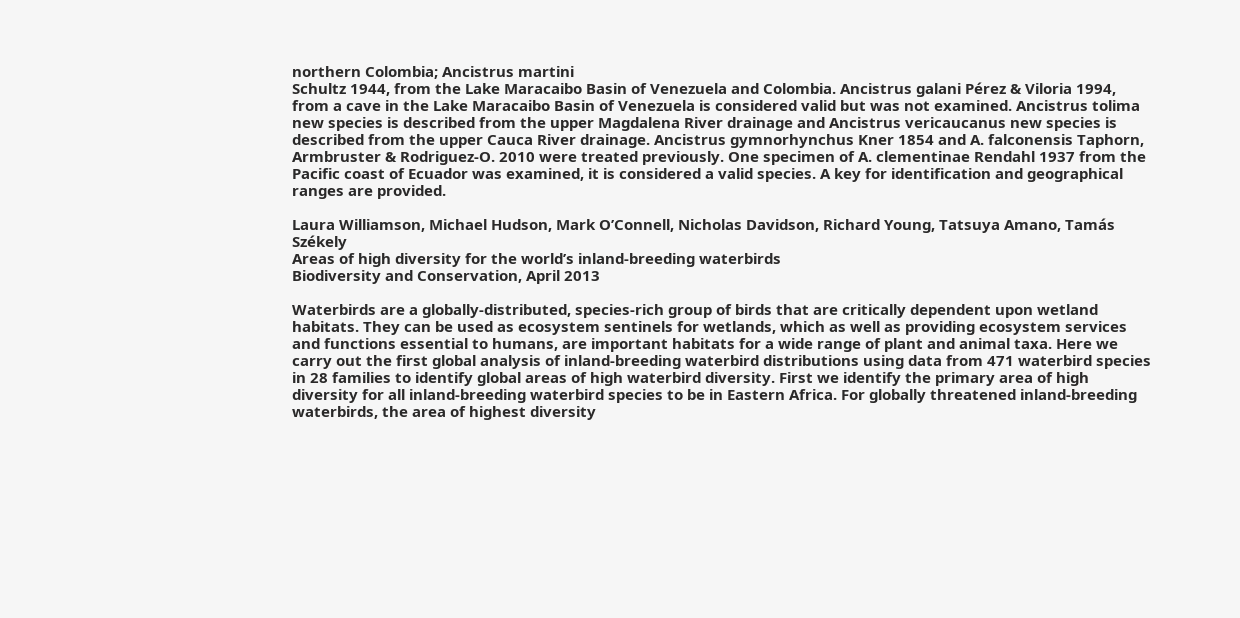northern Colombia; Ancistrus martini
Schultz 1944, from the Lake Maracaibo Basin of Venezuela and Colombia. Ancistrus galani Pérez & Viloria 1994, from a cave in the Lake Maracaibo Basin of Venezuela is considered valid but was not examined. Ancistrus tolima new species is described from the upper Magdalena River drainage and Ancistrus vericaucanus new species is described from the upper Cauca River drainage. Ancistrus gymnorhynchus Kner 1854 and A. falconensis Taphorn, Armbruster & Rodriguez-O. 2010 were treated previously. One specimen of A. clementinae Rendahl 1937 from the Pacific coast of Ecuador was examined, it is considered a valid species. A key for identification and geographical ranges are provided.

Laura Williamson, Michael Hudson, Mark O’Connell, Nicholas Davidson, Richard Young, Tatsuya Amano, Tamás Székely
Areas of high diversity for the world’s inland-breeding waterbirds
Biodiversity and Conservation, April 2013

Waterbirds are a globally-distributed, species-rich group of birds that are critically dependent upon wetland habitats. They can be used as ecosystem sentinels for wetlands, which as well as providing ecosystem services and functions essential to humans, are important habitats for a wide range of plant and animal taxa. Here we carry out the first global analysis of inland-breeding waterbird distributions using data from 471 waterbird species in 28 families to identify global areas of high waterbird diversity. First we identify the primary area of high diversity for all inland-breeding waterbird species to be in Eastern Africa. For globally threatened inland-breeding waterbirds, the area of highest diversity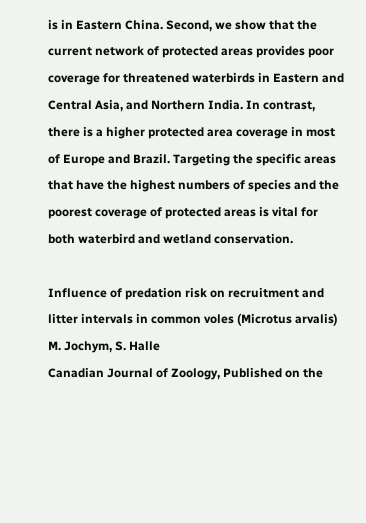is in Eastern China. Second, we show that the current network of protected areas provides poor coverage for threatened waterbirds in Eastern and Central Asia, and Northern India. In contrast, there is a higher protected area coverage in most of Europe and Brazil. Targeting the specific areas that have the highest numbers of species and the poorest coverage of protected areas is vital for both waterbird and wetland conservation.

Influence of predation risk on recruitment and litter intervals in common voles (Microtus arvalis)
M. Jochym, S. Halle
Canadian Journal of Zoology, Published on the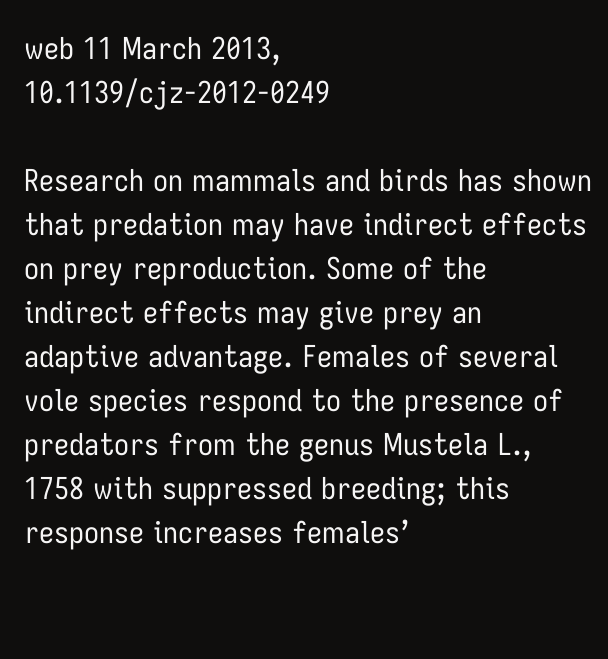web 11 March 2013, 10.1139/cjz-2012-0249

Research on mammals and birds has shown that predation may have indirect effects on prey reproduction. Some of the indirect effects may give prey an adaptive advantage. Females of several vole species respond to the presence of predators from the genus Mustela L., 1758 with suppressed breeding; this response increases females’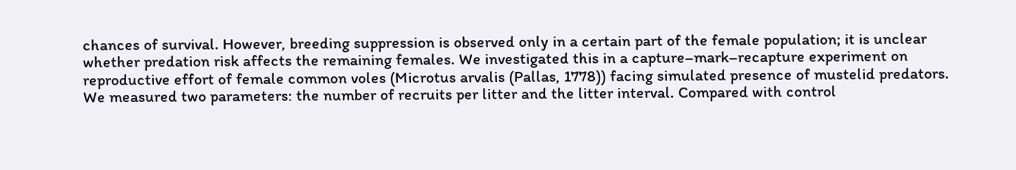chances of survival. However, breeding suppression is observed only in a certain part of the female population; it is unclear whether predation risk affects the remaining females. We investigated this in a capture–mark–recapture experiment on reproductive effort of female common voles (Microtus arvalis (Pallas, 1778)) facing simulated presence of mustelid predators. We measured two parameters: the number of recruits per litter and the litter interval. Compared with control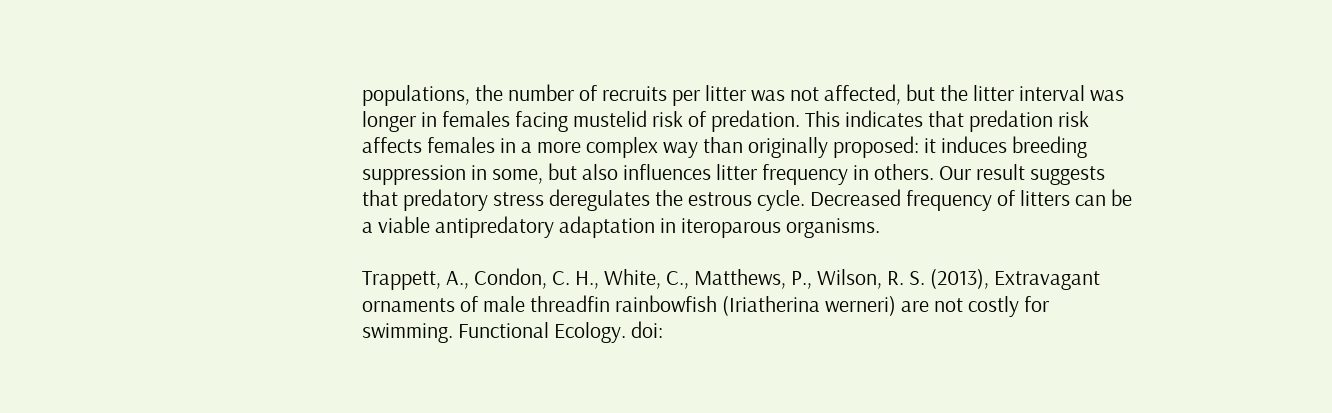populations, the number of recruits per litter was not affected, but the litter interval was longer in females facing mustelid risk of predation. This indicates that predation risk affects females in a more complex way than originally proposed: it induces breeding suppression in some, but also influences litter frequency in others. Our result suggests that predatory stress deregulates the estrous cycle. Decreased frequency of litters can be a viable antipredatory adaptation in iteroparous organisms.

Trappett, A., Condon, C. H., White, C., Matthews, P., Wilson, R. S. (2013), Extravagant ornaments of male threadfin rainbowfish (Iriatherina werneri) are not costly for swimming. Functional Ecology. doi: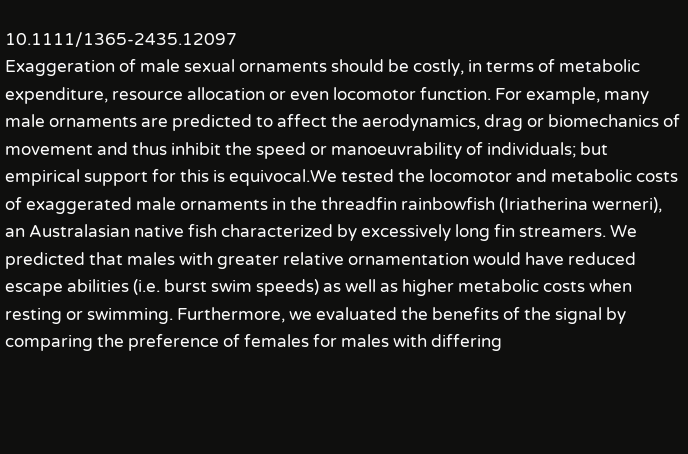10.1111/1365-2435.12097
Exaggeration of male sexual ornaments should be costly, in terms of metabolic expenditure, resource allocation or even locomotor function. For example, many male ornaments are predicted to affect the aerodynamics, drag or biomechanics of movement and thus inhibit the speed or manoeuvrability of individuals; but empirical support for this is equivocal.We tested the locomotor and metabolic costs of exaggerated male ornaments in the threadfin rainbowfish (Iriatherina werneri), an Australasian native fish characterized by excessively long fin streamers. We predicted that males with greater relative ornamentation would have reduced escape abilities (i.e. burst swim speeds) as well as higher metabolic costs when resting or swimming. Furthermore, we evaluated the benefits of the signal by comparing the preference of females for males with differing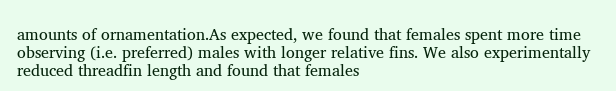amounts of ornamentation.As expected, we found that females spent more time observing (i.e. preferred) males with longer relative fins. We also experimentally reduced threadfin length and found that females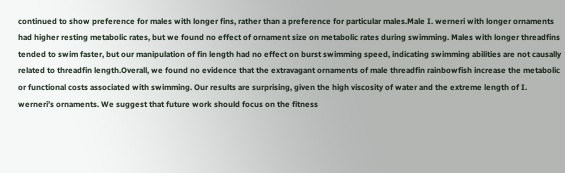continued to show preference for males with longer fins, rather than a preference for particular males.Male I. werneri with longer ornaments had higher resting metabolic rates, but we found no effect of ornament size on metabolic rates during swimming. Males with longer threadfins tended to swim faster, but our manipulation of fin length had no effect on burst swimming speed, indicating swimming abilities are not causally related to threadfin length.Overall, we found no evidence that the extravagant ornaments of male threadfin rainbowfish increase the metabolic or functional costs associated with swimming. Our results are surprising, given the high viscosity of water and the extreme length of I. werneri’s ornaments. We suggest that future work should focus on the fitness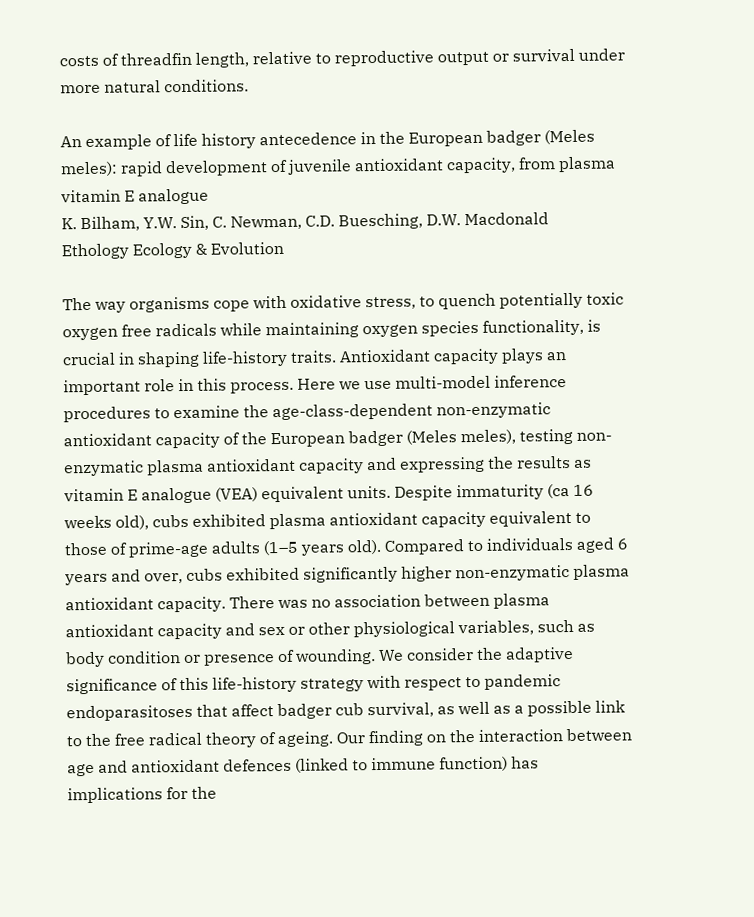costs of threadfin length, relative to reproductive output or survival under more natural conditions.

An example of life history antecedence in the European badger (Meles meles): rapid development of juvenile antioxidant capacity, from plasma vitamin E analogue
K. Bilham, Y.W. Sin, C. Newman, C.D. Buesching, D.W. Macdonald
Ethology Ecology & Evolution

The way organisms cope with oxidative stress, to quench potentially toxic oxygen free radicals while maintaining oxygen species functionality, is crucial in shaping life-history traits. Antioxidant capacity plays an important role in this process. Here we use multi-model inference procedures to examine the age-class-dependent non-enzymatic antioxidant capacity of the European badger (Meles meles), testing non-enzymatic plasma antioxidant capacity and expressing the results as vitamin E analogue (VEA) equivalent units. Despite immaturity (ca 16 weeks old), cubs exhibited plasma antioxidant capacity equivalent to those of prime-age adults (1–5 years old). Compared to individuals aged 6 years and over, cubs exhibited significantly higher non-enzymatic plasma antioxidant capacity. There was no association between plasma antioxidant capacity and sex or other physiological variables, such as body condition or presence of wounding. We consider the adaptive significance of this life-history strategy with respect to pandemic endoparasitoses that affect badger cub survival, as well as a possible link to the free radical theory of ageing. Our finding on the interaction between age and antioxidant defences (linked to immune function) has implications for the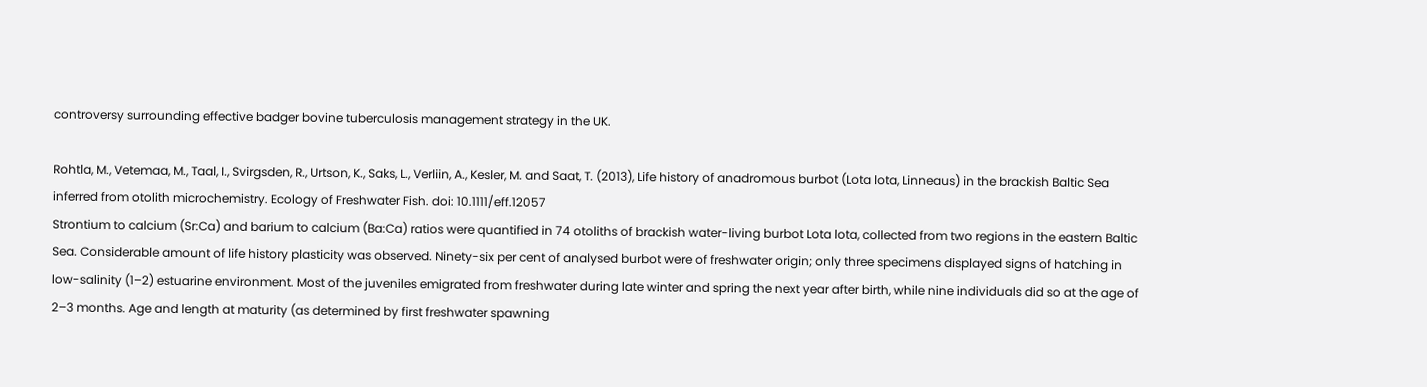controversy surrounding effective badger bovine tuberculosis management strategy in the UK.

Rohtla, M., Vetemaa, M., Taal, I., Svirgsden, R., Urtson, K., Saks, L., Verliin, A., Kesler, M. and Saat, T. (2013), Life history of anadromous burbot (Lota lota, Linneaus) in the brackish Baltic Sea inferred from otolith microchemistry. Ecology of Freshwater Fish. doi: 10.1111/eff.12057
Strontium to calcium (Sr:Ca) and barium to calcium (Ba:Ca) ratios were quantified in 74 otoliths of brackish water-living burbot Lota lota, collected from two regions in the eastern Baltic Sea. Considerable amount of life history plasticity was observed. Ninety-six per cent of analysed burbot were of freshwater origin; only three specimens displayed signs of hatching in low-salinity (1–2) estuarine environment. Most of the juveniles emigrated from freshwater during late winter and spring the next year after birth, while nine individuals did so at the age of 2–3 months. Age and length at maturity (as determined by first freshwater spawning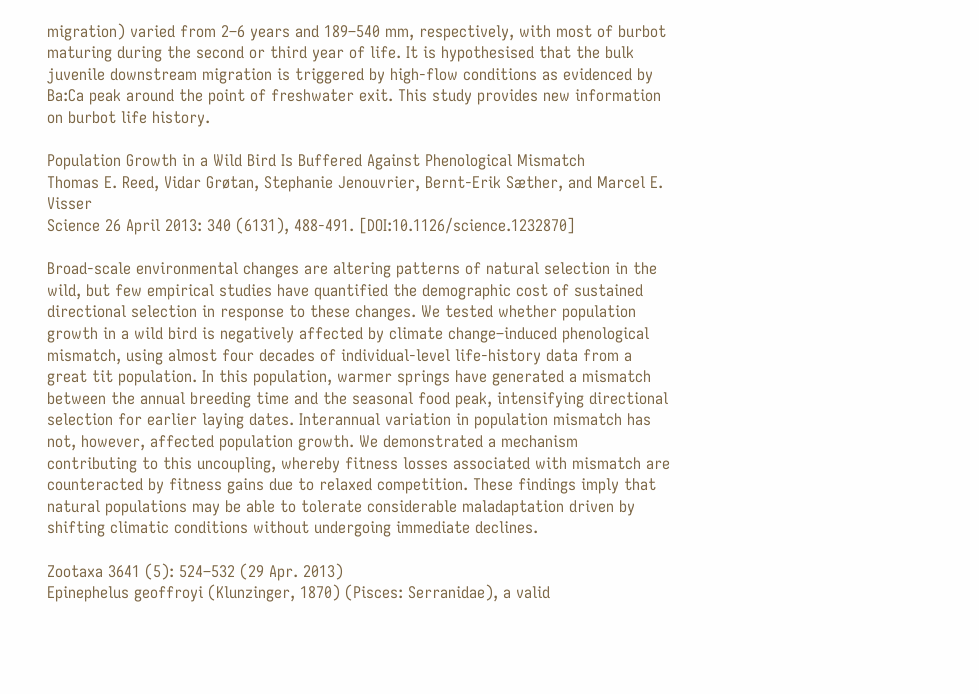migration) varied from 2–6 years and 189–540 mm, respectively, with most of burbot maturing during the second or third year of life. It is hypothesised that the bulk juvenile downstream migration is triggered by high-flow conditions as evidenced by Ba:Ca peak around the point of freshwater exit. This study provides new information on burbot life history.

Population Growth in a Wild Bird Is Buffered Against Phenological Mismatch
Thomas E. Reed, Vidar Grøtan, Stephanie Jenouvrier, Bernt-Erik Sæther, and Marcel E. Visser
Science 26 April 2013: 340 (6131), 488-491. [DOI:10.1126/science.1232870]

Broad-scale environmental changes are altering patterns of natural selection in the wild, but few empirical studies have quantified the demographic cost of sustained directional selection in response to these changes. We tested whether population growth in a wild bird is negatively affected by climate change–induced phenological mismatch, using almost four decades of individual-level life-history data from a great tit population. In this population, warmer springs have generated a mismatch between the annual breeding time and the seasonal food peak, intensifying directional selection for earlier laying dates. Interannual variation in population mismatch has not, however, affected population growth. We demonstrated a mechanism contributing to this uncoupling, whereby fitness losses associated with mismatch are counteracted by fitness gains due to relaxed competition. These findings imply that natural populations may be able to tolerate considerable maladaptation driven by shifting climatic conditions without undergoing immediate declines.

Zootaxa 3641 (5): 524–532 (29 Apr. 2013)
Epinephelus geoffroyi (Klunzinger, 1870) (Pisces: Serranidae), a valid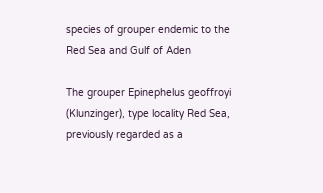species of grouper endemic to the Red Sea and Gulf of Aden

The grouper Epinephelus geoffroyi (Klunzinger), type locality Red Sea, previously regarded as a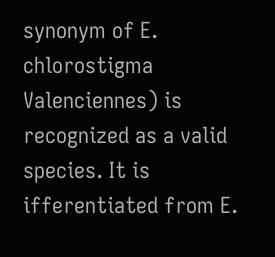synonym of E. chlorostigma Valenciennes) is recognized as a valid species. It is ifferentiated from E.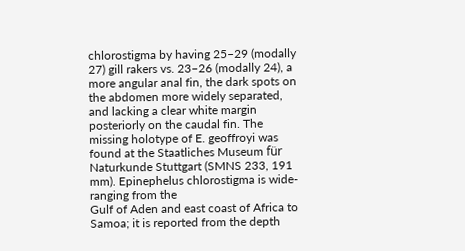chlorostigma by having 25–29 (modally 27) gill rakers vs. 23–26 (modally 24), a more angular anal fin, the dark spots on the abdomen more widely separated, and lacking a clear white margin posteriorly on the caudal fin. The missing holotype of E. geoffroyi was found at the Staatliches Museum für Naturkunde Stuttgart (SMNS 233, 191 mm). Epinephelus chlorostigma is wide-ranging from the
Gulf of Aden and east coast of Africa to Samoa; it is reported from the depth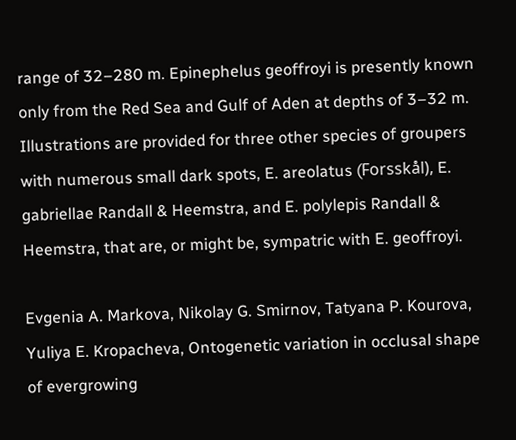range of 32–280 m. Epinephelus geoffroyi is presently known only from the Red Sea and Gulf of Aden at depths of 3–32 m. Illustrations are provided for three other species of groupers with numerous small dark spots, E. areolatus (Forsskål), E. gabriellae Randall & Heemstra, and E. polylepis Randall & Heemstra, that are, or might be, sympatric with E. geoffroyi.

Evgenia A. Markova, Nikolay G. Smirnov, Tatyana P. Kourova, Yuliya E. Kropacheva, Ontogenetic variation in occlusal shape of evergrowing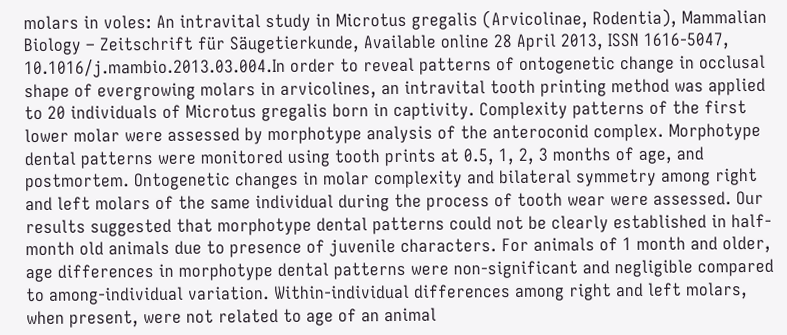molars in voles: An intravital study in Microtus gregalis (Arvicolinae, Rodentia), Mammalian Biology – Zeitschrift für Säugetierkunde, Available online 28 April 2013, ISSN 1616-5047, 10.1016/j.mambio.2013.03.004.In order to reveal patterns of ontogenetic change in occlusal shape of evergrowing molars in arvicolines, an intravital tooth printing method was applied to 20 individuals of Microtus gregalis born in captivity. Complexity patterns of the first lower molar were assessed by morphotype analysis of the anteroconid complex. Morphotype dental patterns were monitored using tooth prints at 0.5, 1, 2, 3 months of age, and postmortem. Ontogenetic changes in molar complexity and bilateral symmetry among right and left molars of the same individual during the process of tooth wear were assessed. Our results suggested that morphotype dental patterns could not be clearly established in half-month old animals due to presence of juvenile characters. For animals of 1 month and older, age differences in morphotype dental patterns were non-significant and negligible compared to among-individual variation. Within-individual differences among right and left molars, when present, were not related to age of an animal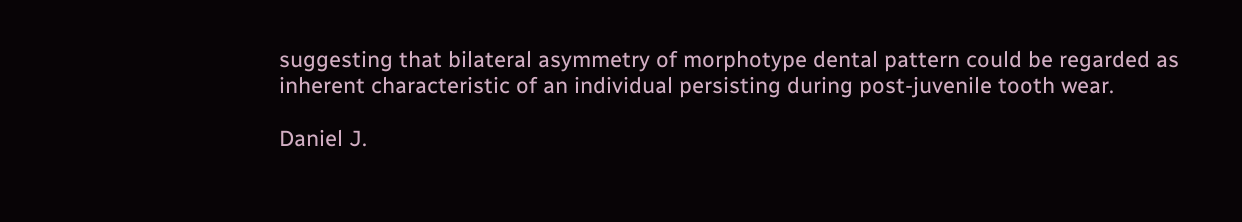suggesting that bilateral asymmetry of morphotype dental pattern could be regarded as inherent characteristic of an individual persisting during post-juvenile tooth wear.

Daniel J.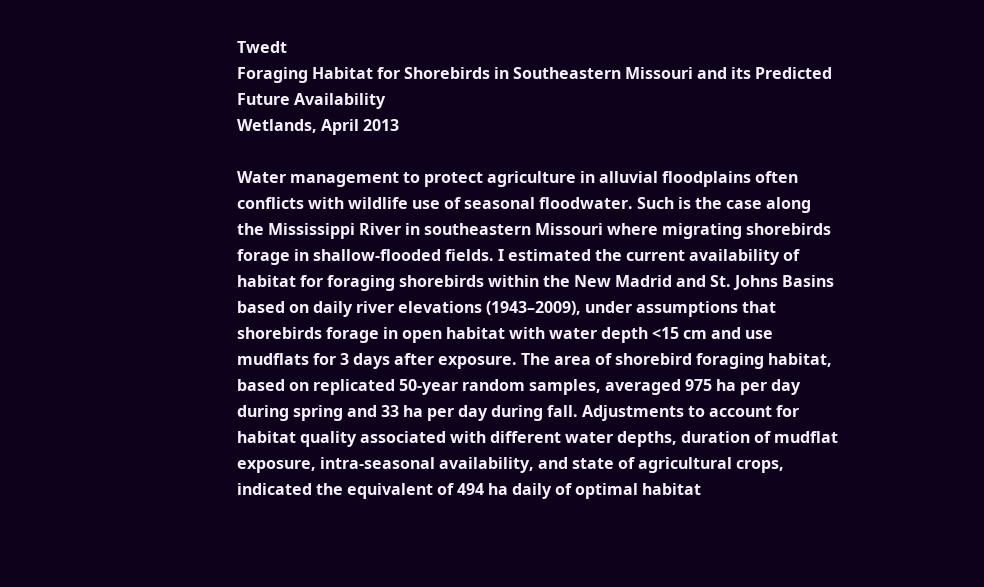Twedt
Foraging Habitat for Shorebirds in Southeastern Missouri and its Predicted Future Availability
Wetlands, April 2013

Water management to protect agriculture in alluvial floodplains often conflicts with wildlife use of seasonal floodwater. Such is the case along the Mississippi River in southeastern Missouri where migrating shorebirds forage in shallow-flooded fields. I estimated the current availability of habitat for foraging shorebirds within the New Madrid and St. Johns Basins based on daily river elevations (1943–2009), under assumptions that shorebirds forage in open habitat with water depth <15 cm and use mudflats for 3 days after exposure. The area of shorebird foraging habitat, based on replicated 50-year random samples, averaged 975 ha per day during spring and 33 ha per day during fall. Adjustments to account for habitat quality associated with different water depths, duration of mudflat exposure, intra-seasonal availability, and state of agricultural crops, indicated the equivalent of 494 ha daily of optimal habitat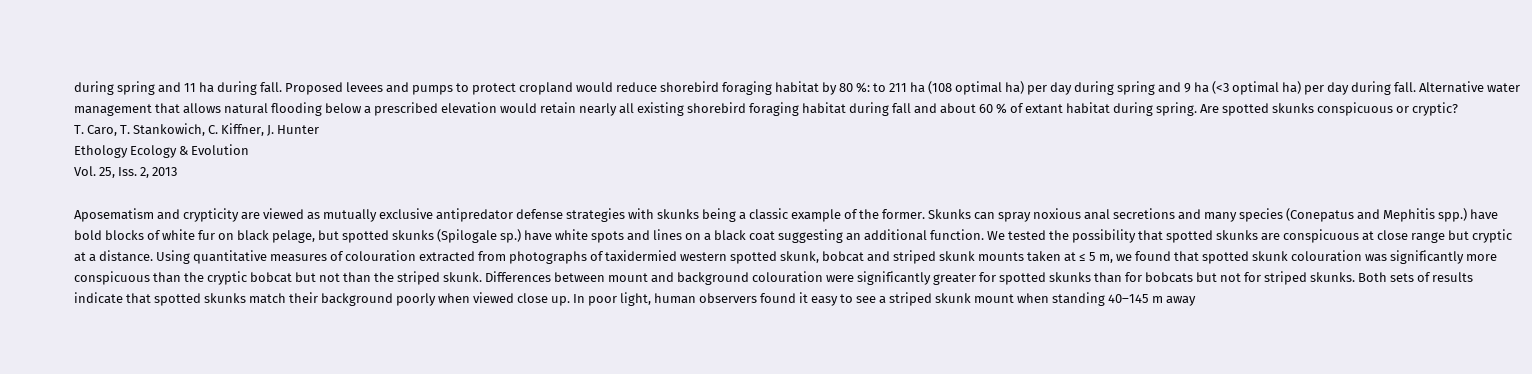during spring and 11 ha during fall. Proposed levees and pumps to protect cropland would reduce shorebird foraging habitat by 80 %: to 211 ha (108 optimal ha) per day during spring and 9 ha (<3 optimal ha) per day during fall. Alternative water management that allows natural flooding below a prescribed elevation would retain nearly all existing shorebird foraging habitat during fall and about 60 % of extant habitat during spring. Are spotted skunks conspicuous or cryptic?
T. Caro, T. Stankowich, C. Kiffner, J. Hunter
Ethology Ecology & Evolution
Vol. 25, Iss. 2, 2013

Aposematism and crypticity are viewed as mutually exclusive antipredator defense strategies with skunks being a classic example of the former. Skunks can spray noxious anal secretions and many species (Conepatus and Mephitis spp.) have bold blocks of white fur on black pelage, but spotted skunks (Spilogale sp.) have white spots and lines on a black coat suggesting an additional function. We tested the possibility that spotted skunks are conspicuous at close range but cryptic at a distance. Using quantitative measures of colouration extracted from photographs of taxidermied western spotted skunk, bobcat and striped skunk mounts taken at ≤ 5 m, we found that spotted skunk colouration was significantly more conspicuous than the cryptic bobcat but not than the striped skunk. Differences between mount and background colouration were significantly greater for spotted skunks than for bobcats but not for striped skunks. Both sets of results indicate that spotted skunks match their background poorly when viewed close up. In poor light, human observers found it easy to see a striped skunk mount when standing 40–145 m away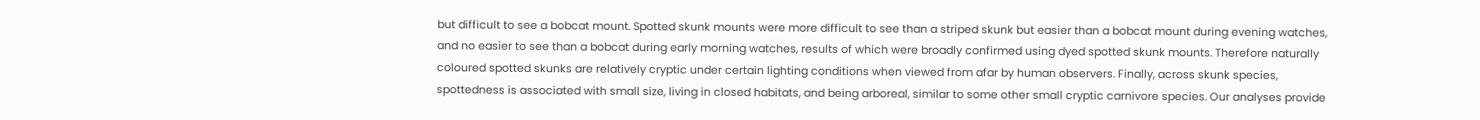but difficult to see a bobcat mount. Spotted skunk mounts were more difficult to see than a striped skunk but easier than a bobcat mount during evening watches, and no easier to see than a bobcat during early morning watches, results of which were broadly confirmed using dyed spotted skunk mounts. Therefore naturally coloured spotted skunks are relatively cryptic under certain lighting conditions when viewed from afar by human observers. Finally, across skunk species, spottedness is associated with small size, living in closed habitats, and being arboreal, similar to some other small cryptic carnivore species. Our analyses provide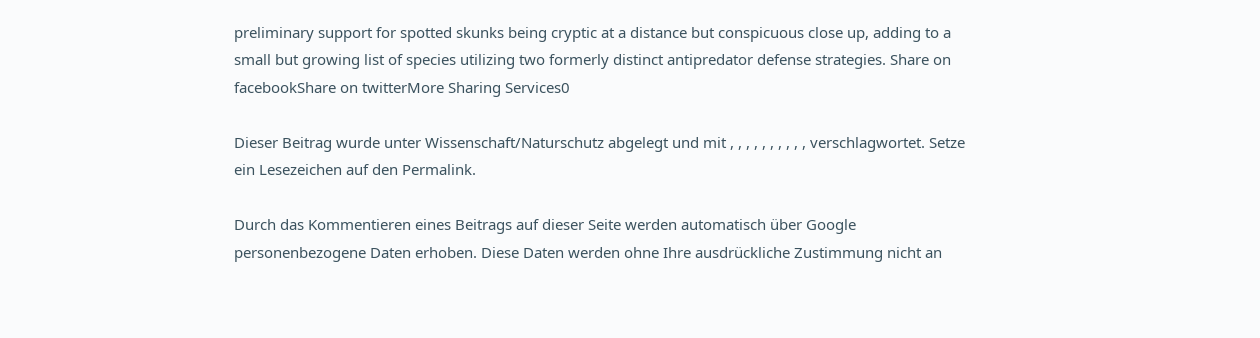preliminary support for spotted skunks being cryptic at a distance but conspicuous close up, adding to a small but growing list of species utilizing two formerly distinct antipredator defense strategies. Share on facebookShare on twitterMore Sharing Services0

Dieser Beitrag wurde unter Wissenschaft/Naturschutz abgelegt und mit , , , , , , , , , , verschlagwortet. Setze ein Lesezeichen auf den Permalink.

Durch das Kommentieren eines Beitrags auf dieser Seite werden automatisch über Google personenbezogene Daten erhoben. Diese Daten werden ohne Ihre ausdrückliche Zustimmung nicht an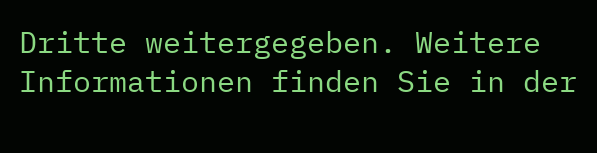Dritte weitergegeben. Weitere Informationen finden Sie in der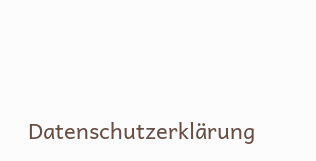Datenschutzerklärung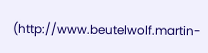(http://www.beutelwolf.martin-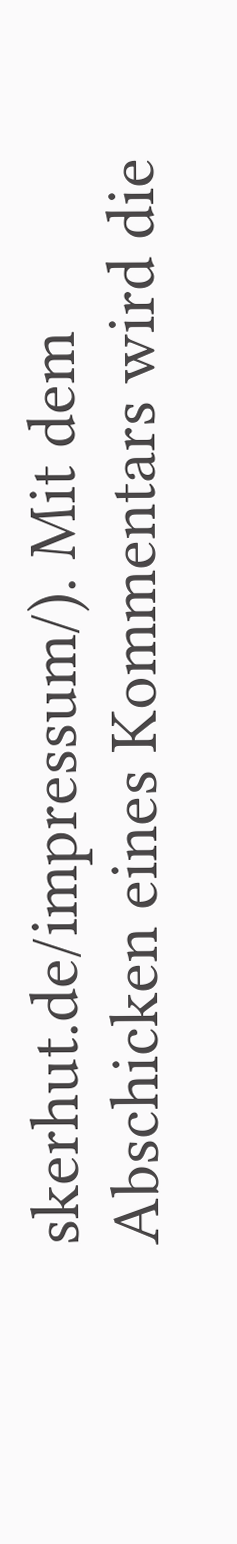skerhut.de/impressum/). Mit dem Abschicken eines Kommentars wird die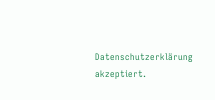Datenschutzerklärung akzeptiert.